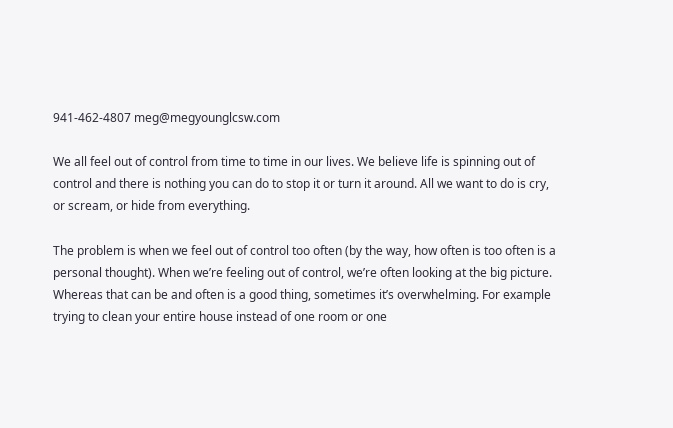941-462-4807 meg@megyounglcsw.com

We all feel out of control from time to time in our lives. We believe life is spinning out of control and there is nothing you can do to stop it or turn it around. All we want to do is cry, or scream, or hide from everything.

The problem is when we feel out of control too often (by the way, how often is too often is a personal thought). When we’re feeling out of control, we’re often looking at the big picture. Whereas that can be and often is a good thing, sometimes it’s overwhelming. For example trying to clean your entire house instead of one room or one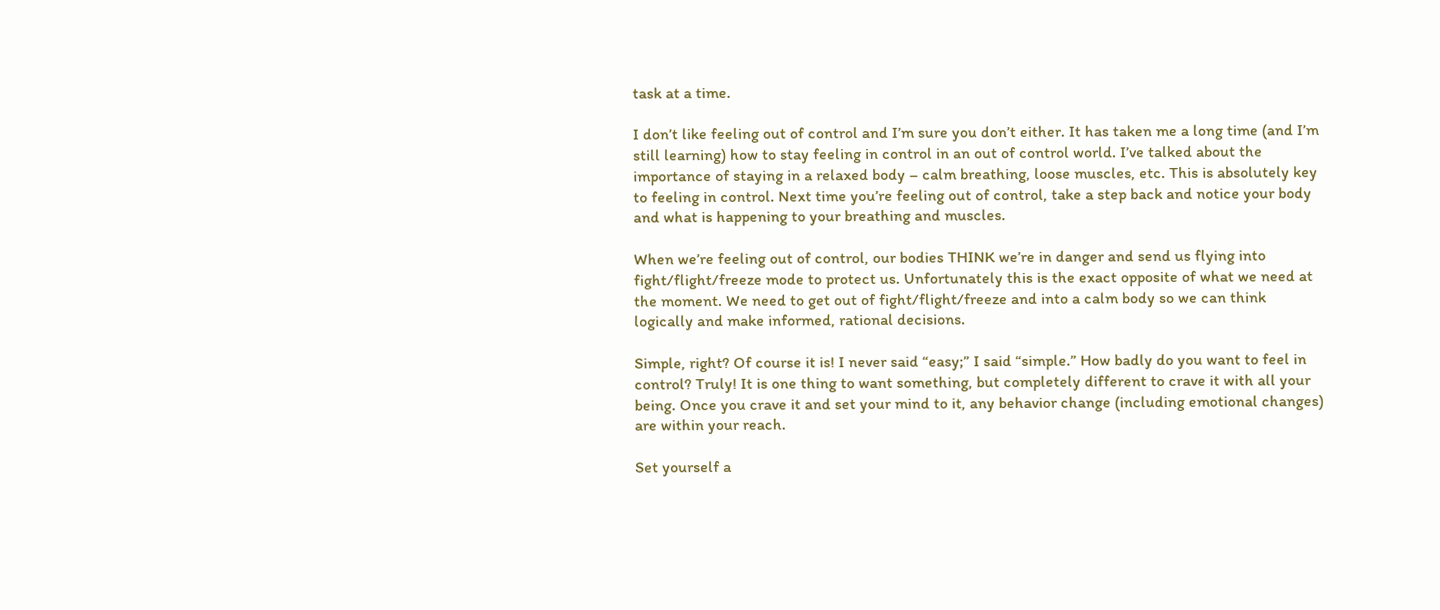task at a time.

I don’t like feeling out of control and I’m sure you don’t either. It has taken me a long time (and I’m still learning) how to stay feeling in control in an out of control world. I’ve talked about the importance of staying in a relaxed body – calm breathing, loose muscles, etc. This is absolutely key to feeling in control. Next time you’re feeling out of control, take a step back and notice your body and what is happening to your breathing and muscles.

When we’re feeling out of control, our bodies THINK we’re in danger and send us flying into fight/flight/freeze mode to protect us. Unfortunately this is the exact opposite of what we need at the moment. We need to get out of fight/flight/freeze and into a calm body so we can think logically and make informed, rational decisions.

Simple, right? Of course it is! I never said “easy;” I said “simple.” How badly do you want to feel in control? Truly! It is one thing to want something, but completely different to crave it with all your being. Once you crave it and set your mind to it, any behavior change (including emotional changes) are within your reach.

Set yourself a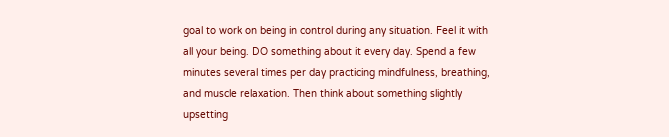goal to work on being in control during any situation. Feel it with all your being. DO something about it every day. Spend a few minutes several times per day practicing mindfulness, breathing, and muscle relaxation. Then think about something slightly upsetting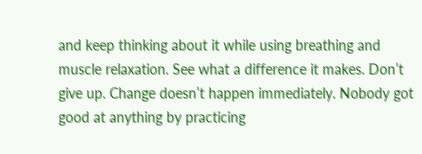and keep thinking about it while using breathing and muscle relaxation. See what a difference it makes. Don’t give up. Change doesn’t happen immediately. Nobody got good at anything by practicing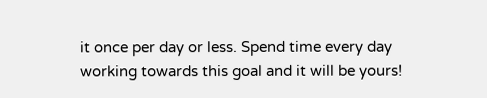it once per day or less. Spend time every day working towards this goal and it will be yours!